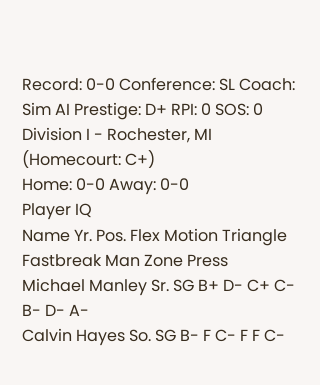Record: 0-0 Conference: SL Coach: Sim AI Prestige: D+ RPI: 0 SOS: 0
Division I - Rochester, MI (Homecourt: C+)
Home: 0-0 Away: 0-0
Player IQ
Name Yr. Pos. Flex Motion Triangle Fastbreak Man Zone Press
Michael Manley Sr. SG B+ D- C+ C- B- D- A-
Calvin Hayes So. SG B- F C- F F C-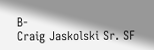B-
Craig Jaskolski Sr. SF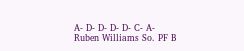A- D- D- D- D- C- A-
Ruben Williams So. PF B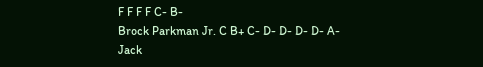F F F F C- B-
Brock Parkman Jr. C B+ C- D- D- D- D- A-
Jack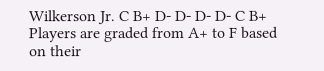Wilkerson Jr. C B+ D- D- D- D- C B+
Players are graded from A+ to F based on their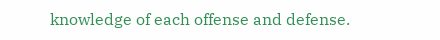knowledge of each offense and defense.